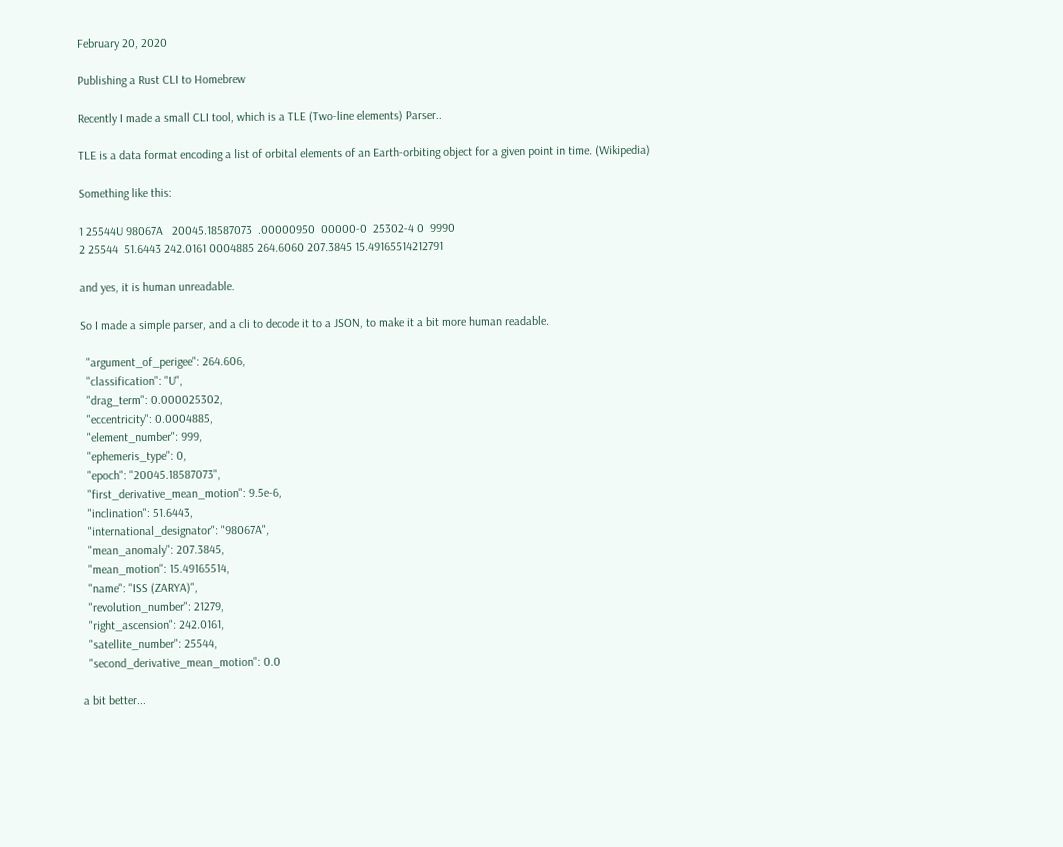February 20, 2020

Publishing a Rust CLI to Homebrew

Recently I made a small CLI tool, which is a TLE (Two-line elements) Parser..

TLE is a data format encoding a list of orbital elements of an Earth-orbiting object for a given point in time. (Wikipedia)

Something like this:

1 25544U 98067A   20045.18587073  .00000950  00000-0  25302-4 0  9990
2 25544  51.6443 242.0161 0004885 264.6060 207.3845 15.49165514212791

and yes, it is human unreadable.

So I made a simple parser, and a cli to decode it to a JSON, to make it a bit more human readable.

  "argument_of_perigee": 264.606,
  "classification": "U",
  "drag_term": 0.000025302,
  "eccentricity": 0.0004885,
  "element_number": 999,
  "ephemeris_type": 0,
  "epoch": "20045.18587073",
  "first_derivative_mean_motion": 9.5e-6,
  "inclination": 51.6443,
  "international_designator": "98067A",
  "mean_anomaly": 207.3845,
  "mean_motion": 15.49165514,
  "name": "ISS (ZARYA)",
  "revolution_number": 21279,
  "right_ascension": 242.0161,
  "satellite_number": 25544,
  "second_derivative_mean_motion": 0.0

a bit better...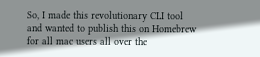So, I made this revolutionary CLI tool and wanted to publish this on Homebrew for all mac users all over the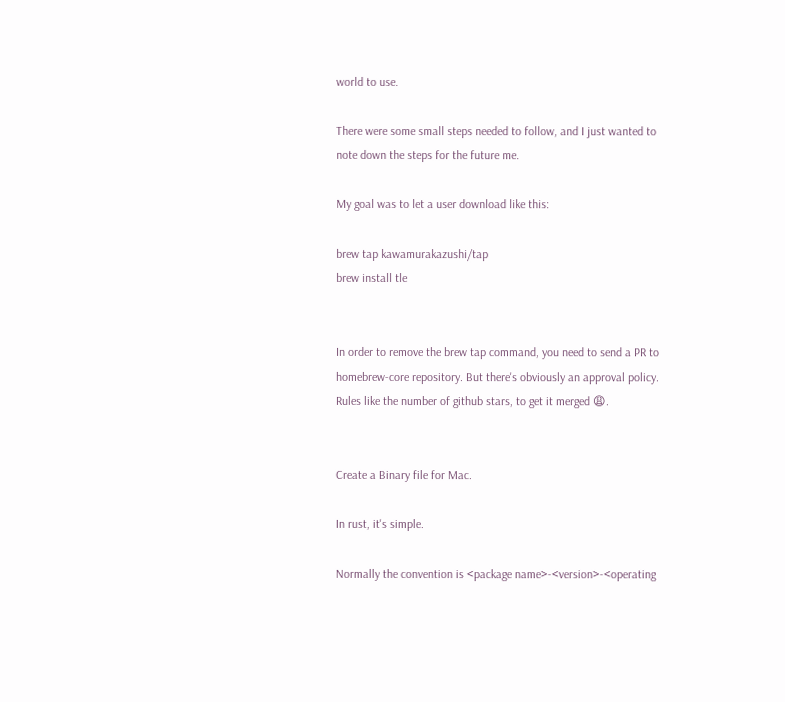world to use.

There were some small steps needed to follow, and I just wanted to note down the steps for the future me.

My goal was to let a user download like this:

brew tap kawamurakazushi/tap
brew install tle


In order to remove the brew tap command, you need to send a PR to homebrew-core repository. But there's obviously an approval policy. Rules like the number of github stars, to get it merged 😩.


Create a Binary file for Mac.

In rust, it's simple.

Normally the convention is <package name>-<version>-<operating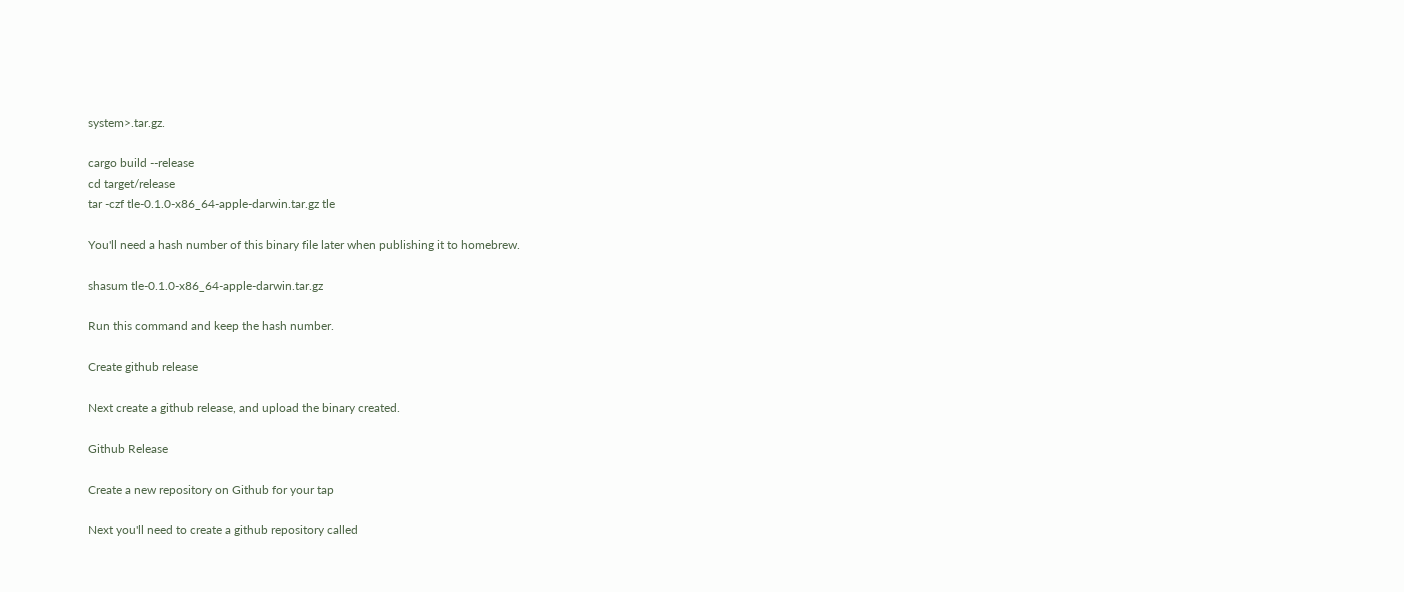system>.tar.gz.

cargo build --release
cd target/release
tar -czf tle-0.1.0-x86_64-apple-darwin.tar.gz tle

You'll need a hash number of this binary file later when publishing it to homebrew.

shasum tle-0.1.0-x86_64-apple-darwin.tar.gz

Run this command and keep the hash number.

Create github release

Next create a github release, and upload the binary created.

Github Release

Create a new repository on Github for your tap

Next you'll need to create a github repository called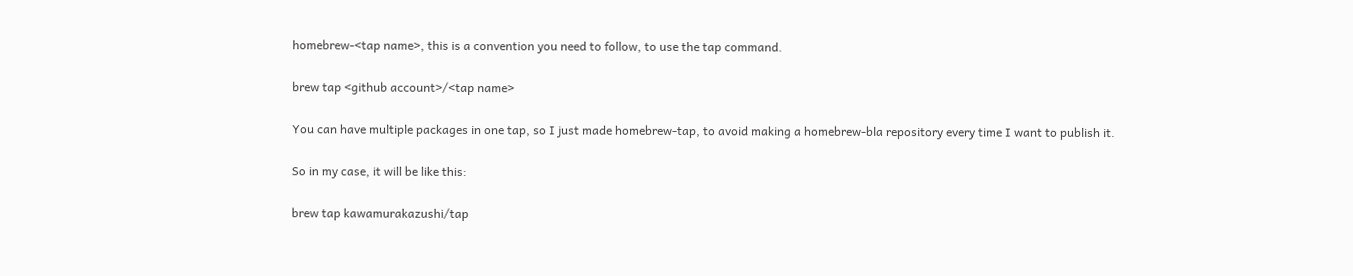homebrew-<tap name>, this is a convention you need to follow, to use the tap command.

brew tap <github account>/<tap name>

You can have multiple packages in one tap, so I just made homebrew-tap, to avoid making a homebrew-bla repository every time I want to publish it.

So in my case, it will be like this:

brew tap kawamurakazushi/tap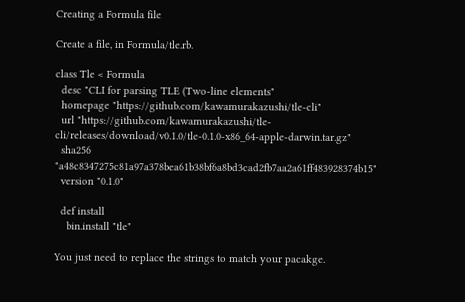Creating a Formula file

Create a file, in Formula/tle.rb.

class Tle < Formula
  desc "CLI for parsing TLE (Two-line elements"
  homepage "https://github.com/kawamurakazushi/tle-cli"
  url "https://github.com/kawamurakazushi/tle-cli/releases/download/v0.1.0/tle-0.1.0-x86_64-apple-darwin.tar.gz"
  sha256 "a48c8347275c81a97a378bea61b38bf6a8bd3cad2fb7aa2a61ff483928374b15"
  version "0.1.0"

  def install
    bin.install "tle"

You just need to replace the strings to match your pacakge.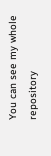You can see my whole repository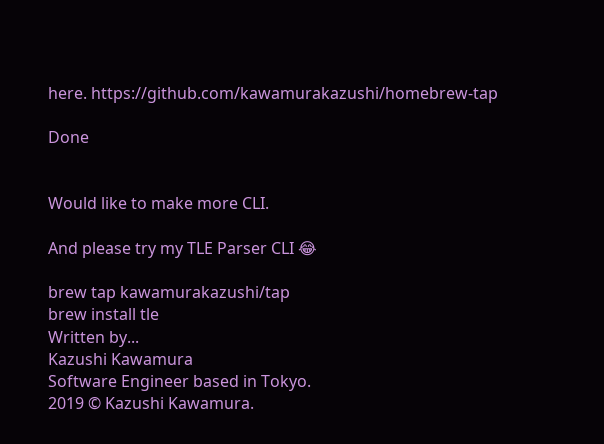here. https://github.com/kawamurakazushi/homebrew-tap

Done


Would like to make more CLI.

And please try my TLE Parser CLI 😂

brew tap kawamurakazushi/tap
brew install tle
Written by...
Kazushi Kawamura
Software Engineer based in Tokyo.
2019 © Kazushi Kawamura.